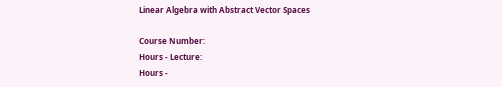Linear Algebra with Abstract Vector Spaces

Course Number:
Hours - Lecture:
Hours -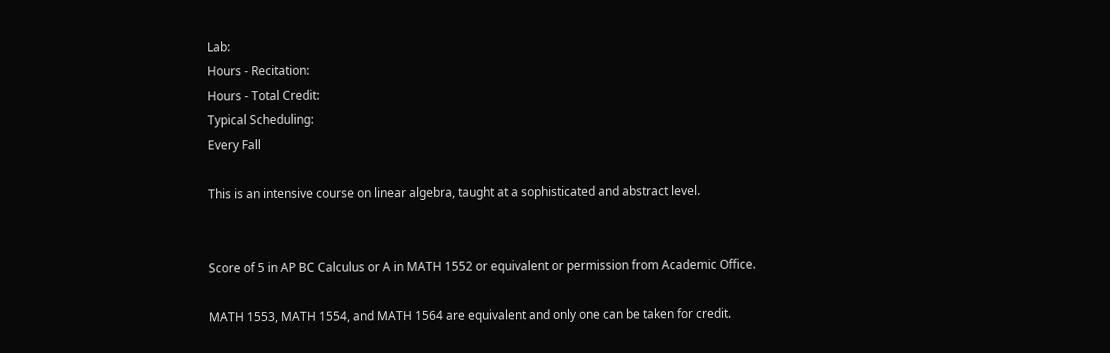Lab:
Hours - Recitation:
Hours - Total Credit:
Typical Scheduling:
Every Fall

This is an intensive course on linear algebra, taught at a sophisticated and abstract level.


Score of 5 in AP BC Calculus or A in MATH 1552 or equivalent or permission from Academic Office.

MATH 1553, MATH 1554, and MATH 1564 are equivalent and only one can be taken for credit.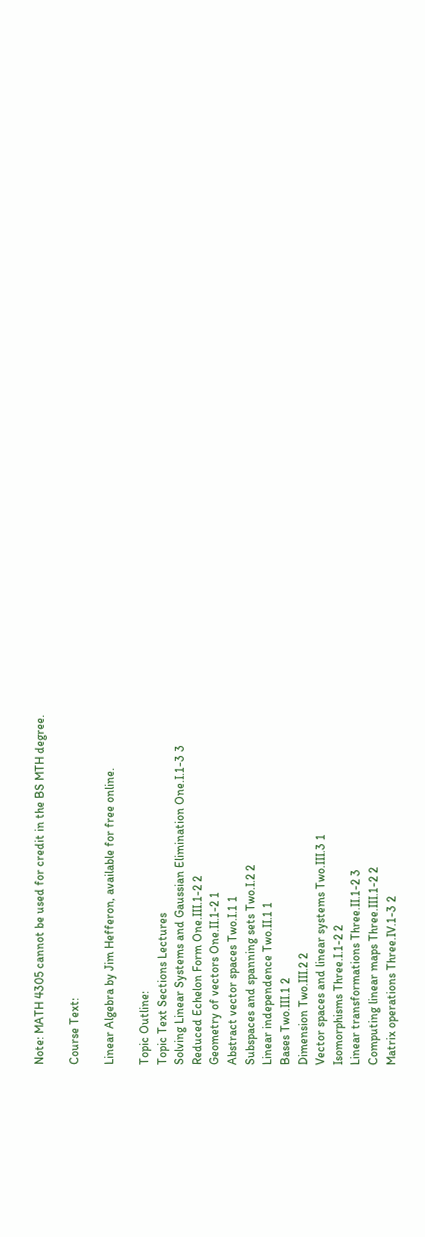Note: MATH 4305 cannot be used for credit in the BS MTH degree.

Course Text:

Linear Algebra by Jim Hefferon, available for free online.

Topic Outline:
Topic Text Sections Lectures
Solving Linear Systems and Gaussian Elimination One.I.1-3 3
Reduced Echelon Form One.III.1-2 2
Geometry of vectors One.II.1-2 1
Abstract vector spaces Two.I.1 1
Subspaces and spanning sets Two.I.2 2
Linear independence Two.II.1 1
Bases Two.III.1 2
Dimension Two.III.2 2
Vector spaces and linear systems Two.III.3 1
Isomorphisms Three.I.1-2 2
Linear transformations Three.II.1-2 3
Computing linear maps Three.III.1-2 2
Matrix operations Three.IV.1-3 2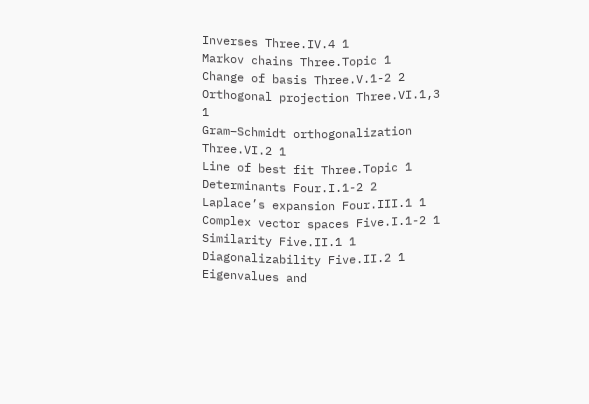Inverses Three.IV.4 1
Markov chains Three.Topic 1
Change of basis Three.V.1-2 2
Orthogonal projection Three.VI.1,3 1
Gram–Schmidt orthogonalization Three.VI.2 1
Line of best fit Three.Topic 1
Determinants Four.I.1-2 2
Laplace’s expansion Four.III.1 1
Complex vector spaces Five.I.1-2 1
Similarity Five.II.1 1
Diagonalizability Five.II.2 1
Eigenvalues and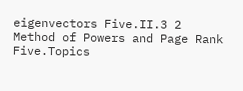eigenvectors Five.II.3 2
Method of Powers and Page Rank Five.Topics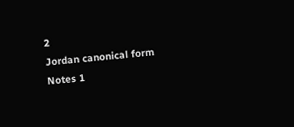2
Jordan canonical form Notes 1